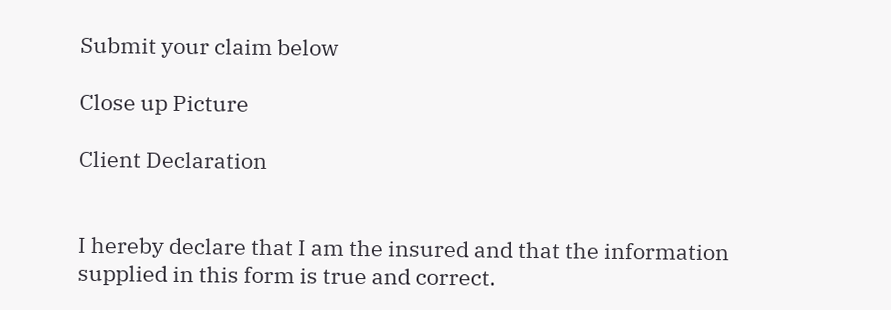Submit your claim below

Close up Picture

Client Declaration


I hereby declare that I am the insured and that the information supplied in this form is true and correct.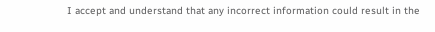I accept and understand that any incorrect information could result in the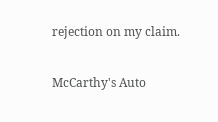rejection on my claim.

McCarthy's Auto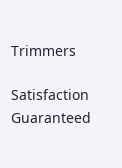Trimmers

Satisfaction Guaranteed